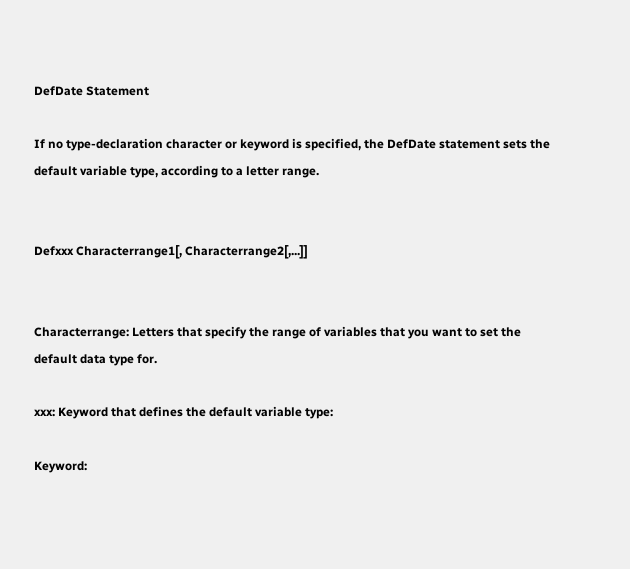DefDate Statement

If no type-declaration character or keyword is specified, the DefDate statement sets the default variable type, according to a letter range.


Defxxx Characterrange1[, Characterrange2[,...]]


Characterrange: Letters that specify the range of variables that you want to set the default data type for.

xxx: Keyword that defines the default variable type:

Keyword: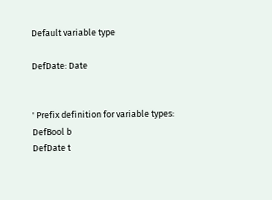Default variable type

DefDate: Date


' Prefix definition for variable types:
DefBool b
DefDate t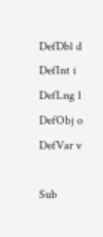DefDbl d
DefInt i
DefLng l
DefObj o
DefVar v

Sub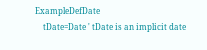ExampleDefDate
    tDate=Date ' tDate is an implicit date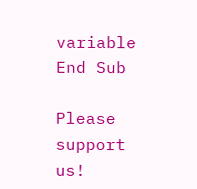variable
End Sub

Please support us!